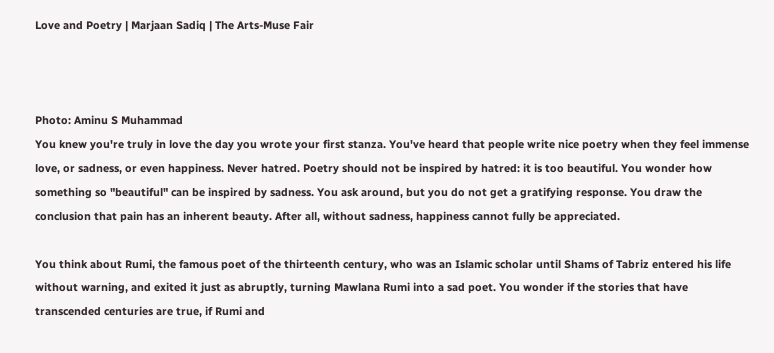Love and Poetry | Marjaan Sadiq | The Arts-Muse Fair



Photo: Aminu S Muhammad
You knew you're truly in love the day you wrote your first stanza. You've heard that people write nice poetry when they feel immense love, or sadness, or even happiness. Never hatred. Poetry should not be inspired by hatred: it is too beautiful. You wonder how something so "beautiful" can be inspired by sadness. You ask around, but you do not get a gratifying response. You draw the conclusion that pain has an inherent beauty. After all, without sadness, happiness cannot fully be appreciated.

You think about Rumi, the famous poet of the thirteenth century, who was an Islamic scholar until Shams of Tabriz entered his life without warning, and exited it just as abruptly, turning Mawlana Rumi into a sad poet. You wonder if the stories that have transcended centuries are true, if Rumi and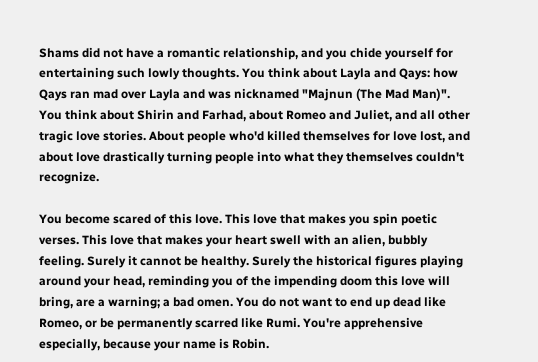Shams did not have a romantic relationship, and you chide yourself for entertaining such lowly thoughts. You think about Layla and Qays: how Qays ran mad over Layla and was nicknamed "Majnun (The Mad Man)". You think about Shirin and Farhad, about Romeo and Juliet, and all other tragic love stories. About people who'd killed themselves for love lost, and about love drastically turning people into what they themselves couldn't recognize.

You become scared of this love. This love that makes you spin poetic verses. This love that makes your heart swell with an alien, bubbly feeling. Surely it cannot be healthy. Surely the historical figures playing around your head, reminding you of the impending doom this love will bring, are a warning; a bad omen. You do not want to end up dead like Romeo, or be permanently scarred like Rumi. You're apprehensive especially, because your name is Robin.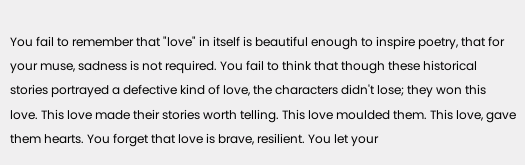You fail to remember that "love" in itself is beautiful enough to inspire poetry, that for your muse, sadness is not required. You fail to think that though these historical stories portrayed a defective kind of love, the characters didn't lose; they won this love. This love made their stories worth telling. This love moulded them. This love, gave them hearts. You forget that love is brave, resilient. You let your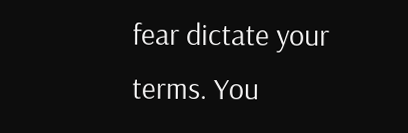fear dictate your terms. You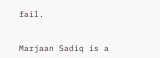fail.


Marjaan Sadiq is a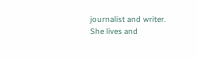journalist and writer. She lives and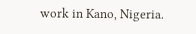work in Kano, Nigeria.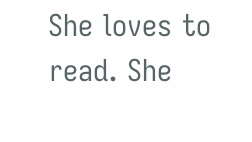She loves to read. She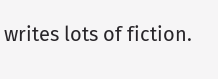writes lots of fiction.